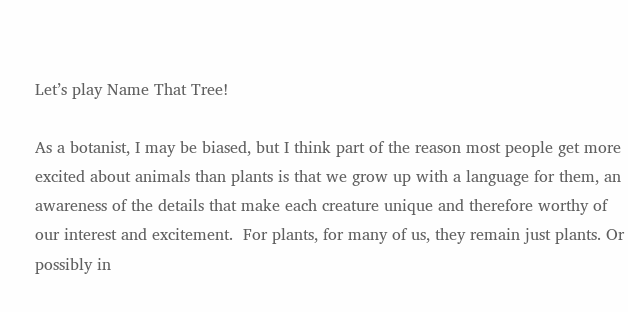Let’s play Name That Tree!

As a botanist, I may be biased, but I think part of the reason most people get more excited about animals than plants is that we grow up with a language for them, an awareness of the details that make each creature unique and therefore worthy of our interest and excitement.  For plants, for many of us, they remain just plants. Or possibly in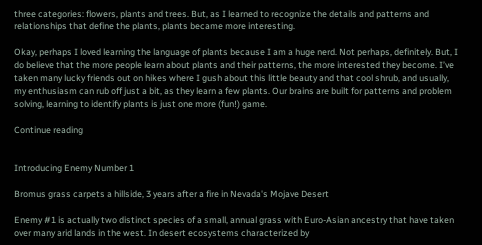three categories: flowers, plants and trees. But, as I learned to recognize the details and patterns and relationships that define the plants, plants became more interesting.

Okay, perhaps I loved learning the language of plants because I am a huge nerd. Not perhaps, definitely. But, I do believe that the more people learn about plants and their patterns, the more interested they become. I’ve taken many lucky friends out on hikes where I gush about this little beauty and that cool shrub, and usually, my enthusiasm can rub off just a bit, as they learn a few plants. Our brains are built for patterns and problem solving, learning to identify plants is just one more (fun!) game.

Continue reading


Introducing Enemy Number 1

Bromus grass carpets a hillside, 3 years after a fire in Nevada's Mojave Desert

Enemy #1 is actually two distinct species of a small, annual grass with Euro-Asian ancestry that have taken over many arid lands in the west. In desert ecosystems characterized by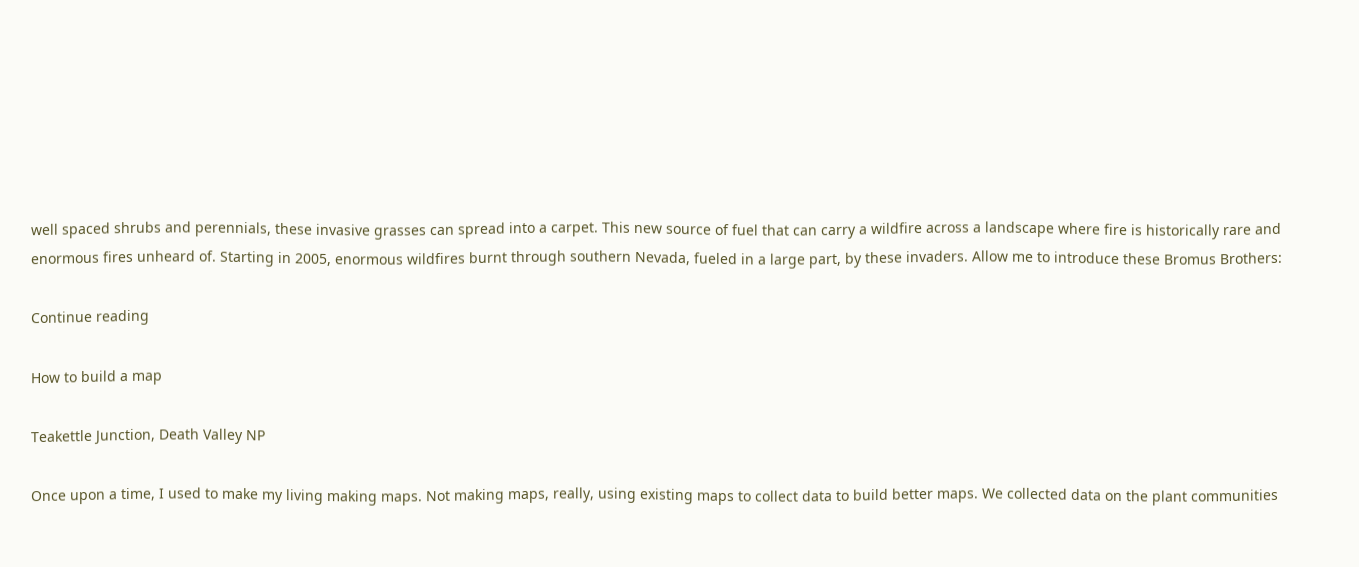well spaced shrubs and perennials, these invasive grasses can spread into a carpet. This new source of fuel that can carry a wildfire across a landscape where fire is historically rare and enormous fires unheard of. Starting in 2005, enormous wildfires burnt through southern Nevada, fueled in a large part, by these invaders. Allow me to introduce these Bromus Brothers:

Continue reading

How to build a map

Teakettle Junction, Death Valley NP

Once upon a time, I used to make my living making maps. Not making maps, really, using existing maps to collect data to build better maps. We collected data on the plant communities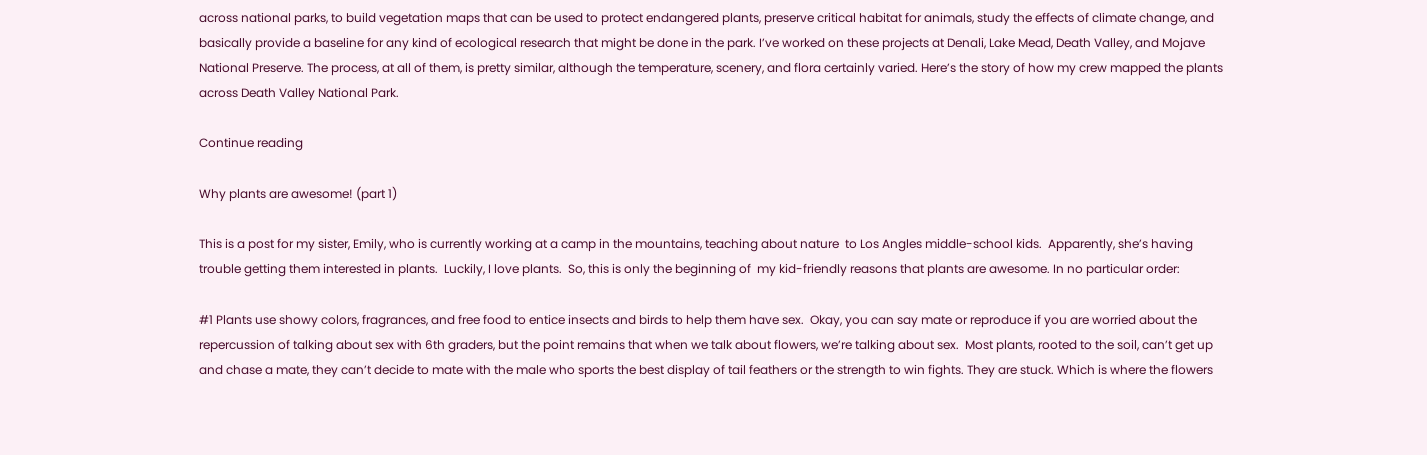across national parks, to build vegetation maps that can be used to protect endangered plants, preserve critical habitat for animals, study the effects of climate change, and basically provide a baseline for any kind of ecological research that might be done in the park. I’ve worked on these projects at Denali, Lake Mead, Death Valley, and Mojave National Preserve. The process, at all of them, is pretty similar, although the temperature, scenery, and flora certainly varied. Here’s the story of how my crew mapped the plants across Death Valley National Park.

Continue reading

Why plants are awesome! (part 1)

This is a post for my sister, Emily, who is currently working at a camp in the mountains, teaching about nature  to Los Angles middle-school kids.  Apparently, she’s having trouble getting them interested in plants.  Luckily, I love plants.  So, this is only the beginning of  my kid-friendly reasons that plants are awesome. In no particular order:

#1 Plants use showy colors, fragrances, and free food to entice insects and birds to help them have sex.  Okay, you can say mate or reproduce if you are worried about the repercussion of talking about sex with 6th graders, but the point remains that when we talk about flowers, we’re talking about sex.  Most plants, rooted to the soil, can’t get up and chase a mate, they can’t decide to mate with the male who sports the best display of tail feathers or the strength to win fights. They are stuck. Which is where the flowers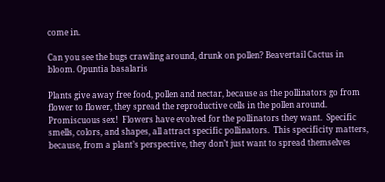come in.

Can you see the bugs crawling around, drunk on pollen? Beavertail Cactus in bloom. Opuntia basalaris

Plants give away free food, pollen and nectar, because as the pollinators go from flower to flower, they spread the reproductive cells in the pollen around.  Promiscuous sex!  Flowers have evolved for the pollinators they want.  Specific smells, colors, and shapes, all attract specific pollinators.  This specificity matters, because, from a plant’s perspective, they don’t just want to spread themselves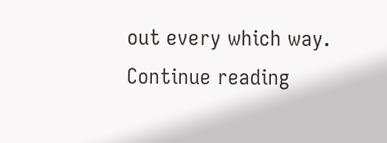out every which way.   Continue reading